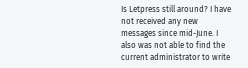Is Letpress still around? I have not received any new messages since mid-June. I also was not able to find the current administrator to write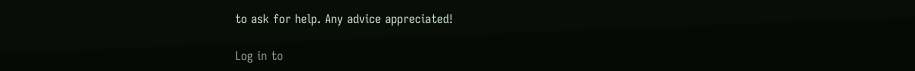to ask for help. Any advice appreciated!

Log in to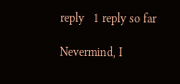reply   1 reply so far

Nevermind, I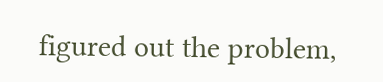figured out the problem,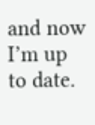and now I’m up to date.